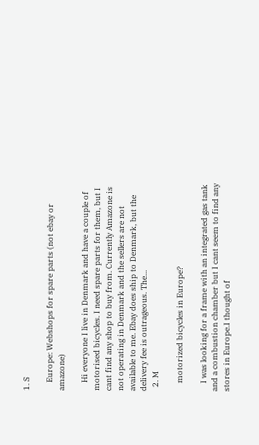1. S

    Europe: Webshops for spare parts (not ebay or amazone)

    Hi everyone I live in Denmark and have a couple of motorised bicycles. I need spare parts for them, but I cant find any shop to buy from. Currently Amazone is not operating in Denmark and the sellers are not available to me. Ebay does ship to Denmark, but the delivery fee is outrageous. The...
  2. M

    motorized bicycles in Europe?

    I was looking for a frame with an integrated gas tank and a combustion chamber but I cant seem to find any stores in Europe.I thought of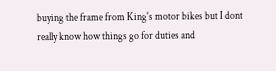buying the frame from King's motor bikes but I dont really know how things go for duties and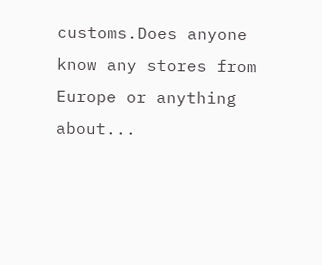customs.Does anyone know any stores from Europe or anything about...